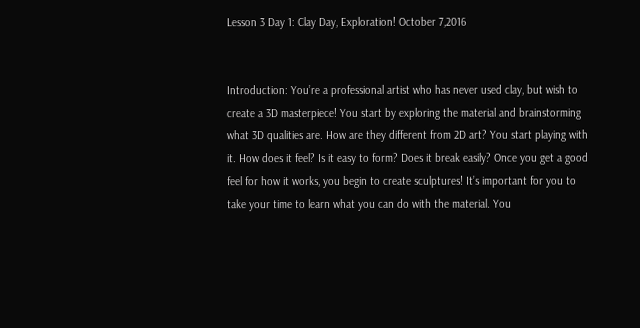Lesson 3 Day 1: Clay Day, Exploration! October 7,2016


Introduction: You’re a professional artist who has never used clay, but wish to create a 3D masterpiece! You start by exploring the material and brainstorming what 3D qualities are. How are they different from 2D art? You start playing with it. How does it feel? Is it easy to form? Does it break easily? Once you get a good feel for how it works, you begin to create sculptures! It’s important for you to take your time to learn what you can do with the material. You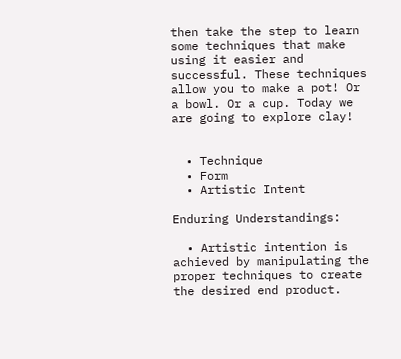then take the step to learn some techniques that make using it easier and successful. These techniques allow you to make a pot! Or a bowl. Or a cup. Today we are going to explore clay!


  • Technique
  • Form
  • Artistic Intent

Enduring Understandings:

  • Artistic intention is achieved by manipulating the proper techniques to create the desired end product.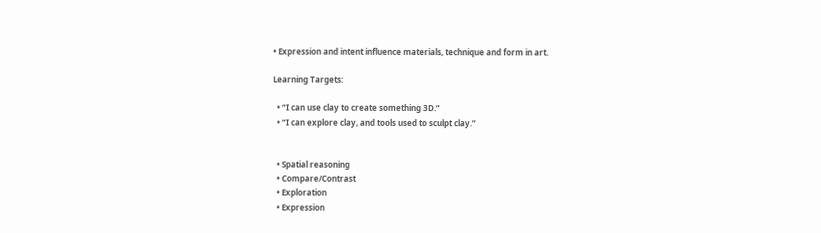• Expression and intent influence materials, technique and form in art.

Learning Targets:

  • “I can use clay to create something 3D.”
  • “I can explore clay, and tools used to sculpt clay.”


  • Spatial reasoning
  • Compare/Contrast
  • Exploration
  • Expression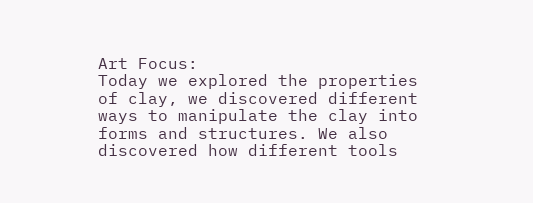Art Focus:
Today we explored the properties of clay, we discovered different ways to manipulate the clay into forms and structures. We also discovered how different tools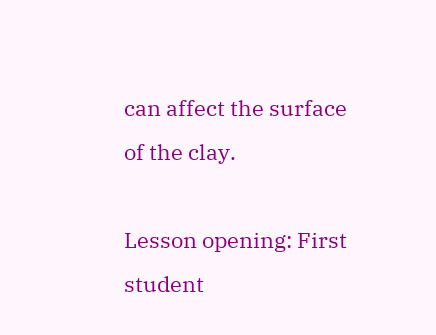can affect the surface of the clay.

Lesson opening: First student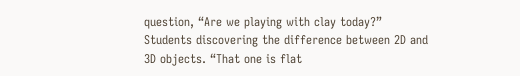question, “Are we playing with clay today?”
Students discovering the difference between 2D and 3D objects. “That one is flat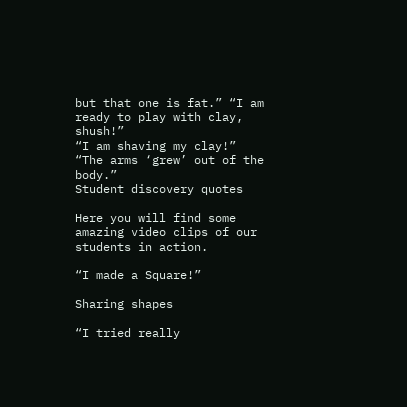but that one is fat.” “I am ready to play with clay, shush!”
“I am shaving my clay!”
“The arms ‘grew’ out of the body.”
Student discovery quotes

Here you will find some amazing video clips of our students in action.

“I made a Square!”

Sharing shapes

“I tried really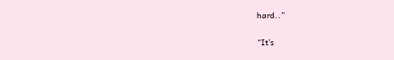hard..”

“It’s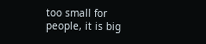too small for people, it is big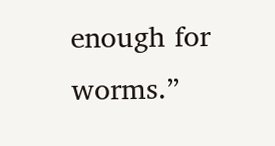enough for worms.”